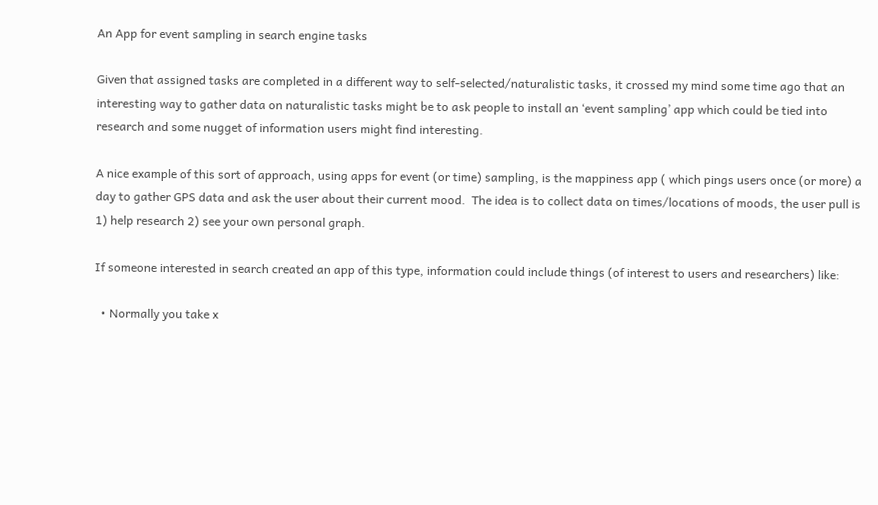An App for event sampling in search engine tasks

Given that assigned tasks are completed in a different way to self-selected/naturalistic tasks, it crossed my mind some time ago that an interesting way to gather data on naturalistic tasks might be to ask people to install an ‘event sampling’ app which could be tied into research and some nugget of information users might find interesting.

A nice example of this sort of approach, using apps for event (or time) sampling, is the mappiness app ( which pings users once (or more) a day to gather GPS data and ask the user about their current mood.  The idea is to collect data on times/locations of moods, the user pull is 1) help research 2) see your own personal graph.

If someone interested in search created an app of this type, information could include things (of interest to users and researchers) like:

  • Normally you take x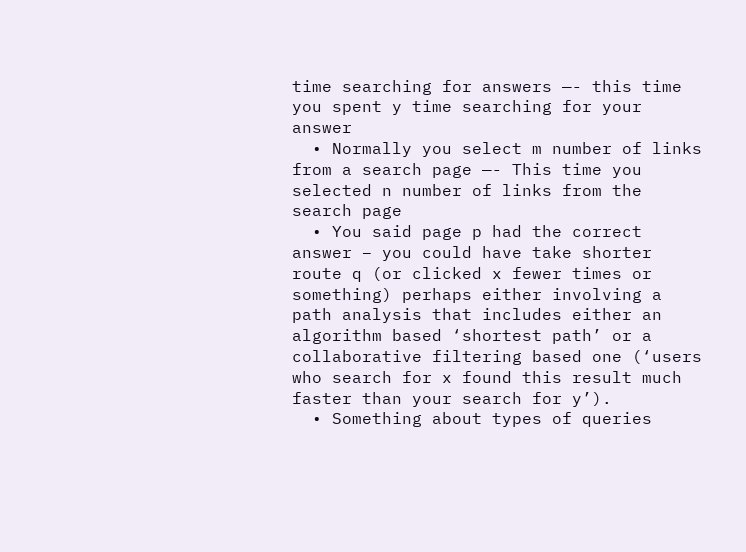time searching for answers —- this time you spent y time searching for your answer
  • Normally you select m number of links from a search page —- This time you selected n number of links from the search page
  • You said page p had the correct answer – you could have take shorter route q (or clicked x fewer times or something) perhaps either involving a path analysis that includes either an algorithm based ‘shortest path’ or a collaborative filtering based one (‘users who search for x found this result much faster than your search for y’).
  • Something about types of queries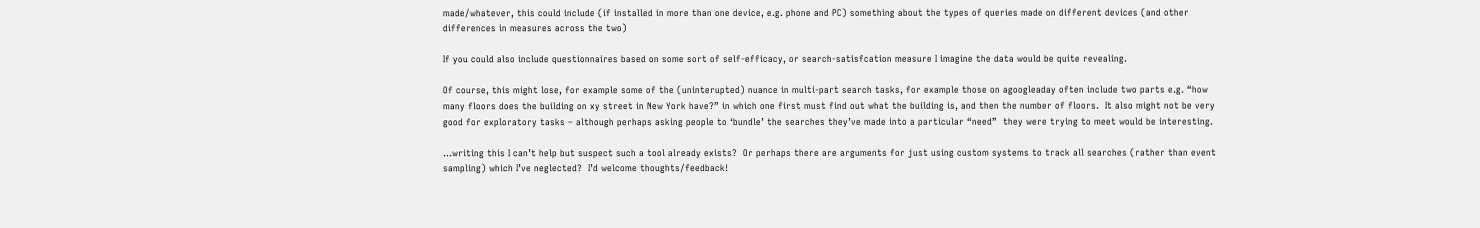made/whatever, this could include (if installed in more than one device, e.g. phone and PC) something about the types of queries made on different devices (and other differences in measures across the two)

If you could also include questionnaires based on some sort of self-efficacy, or search-satisfcation measure I imagine the data would be quite revealing.

Of course, this might lose, for example some of the (uninterupted) nuance in multi-part search tasks, for example those on agoogleaday often include two parts e.g. “how many floors does the building on xy street in New York have?” in which one first must find out what the building is, and then the number of floors.  It also might not be very good for exploratory tasks – although perhaps asking people to ‘bundle’ the searches they’ve made into a particular “need”  they were trying to meet would be interesting.

…writing this I can’t help but suspect such a tool already exists?  Or perhaps there are arguments for just using custom systems to track all searches (rather than event sampling) which I’ve neglected?  I’d welcome thoughts/feedback!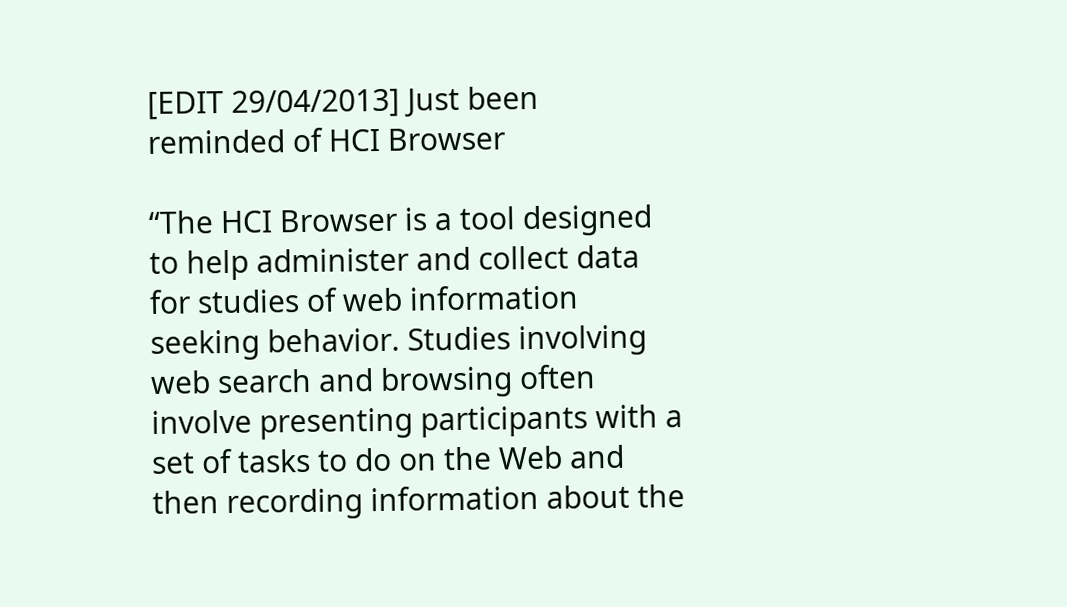[EDIT 29/04/2013] Just been reminded of HCI Browser

“The HCI Browser is a tool designed to help administer and collect data for studies of web information seeking behavior. Studies involving web search and browsing often involve presenting participants with a set of tasks to do on the Web and then recording information about the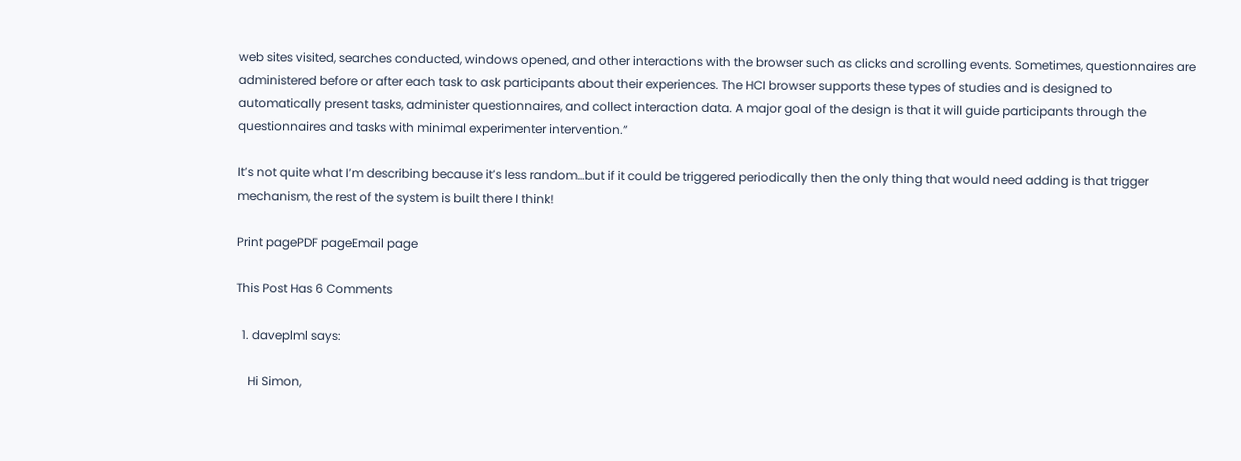web sites visited, searches conducted, windows opened, and other interactions with the browser such as clicks and scrolling events. Sometimes, questionnaires are administered before or after each task to ask participants about their experiences. The HCI browser supports these types of studies and is designed to automatically present tasks, administer questionnaires, and collect interaction data. A major goal of the design is that it will guide participants through the questionnaires and tasks with minimal experimenter intervention.”

It’s not quite what I’m describing because it’s less random…but if it could be triggered periodically then the only thing that would need adding is that trigger mechanism, the rest of the system is built there I think!

Print pagePDF pageEmail page

This Post Has 6 Comments

  1. daveplml says:

    Hi Simon,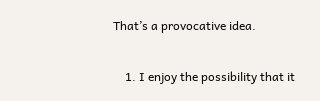That’s a provocative idea.

    1. I enjoy the possibility that it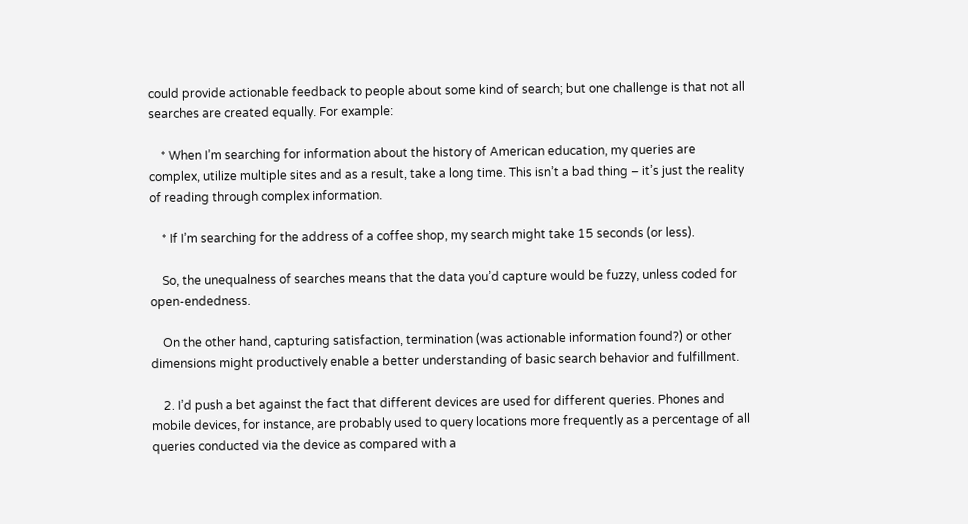could provide actionable feedback to people about some kind of search; but one challenge is that not all searches are created equally. For example:

    * When I’m searching for information about the history of American education, my queries are complex, utilize multiple sites and as a result, take a long time. This isn’t a bad thing – it’s just the reality of reading through complex information.

    * If I’m searching for the address of a coffee shop, my search might take 15 seconds (or less).

    So, the unequalness of searches means that the data you’d capture would be fuzzy, unless coded for open-endedness.

    On the other hand, capturing satisfaction, termination (was actionable information found?) or other dimensions might productively enable a better understanding of basic search behavior and fulfillment.

    2. I’d push a bet against the fact that different devices are used for different queries. Phones and mobile devices, for instance, are probably used to query locations more frequently as a percentage of all queries conducted via the device as compared with a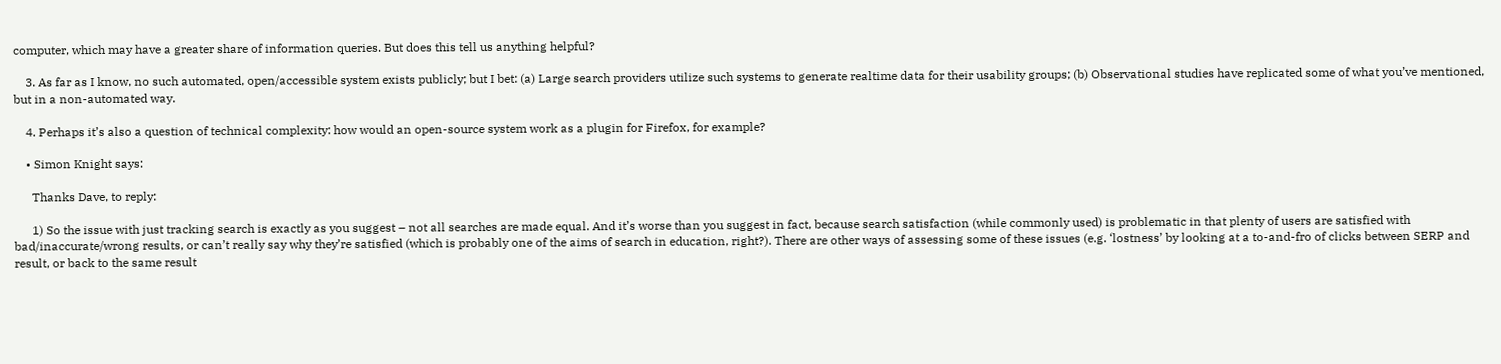computer, which may have a greater share of information queries. But does this tell us anything helpful?

    3. As far as I know, no such automated, open/accessible system exists publicly; but I bet: (a) Large search providers utilize such systems to generate realtime data for their usability groups; (b) Observational studies have replicated some of what you’ve mentioned, but in a non-automated way.

    4. Perhaps it’s also a question of technical complexity: how would an open-source system work as a plugin for Firefox, for example?

    • Simon Knight says:

      Thanks Dave, to reply:

      1) So the issue with just tracking search is exactly as you suggest – not all searches are made equal. And it’s worse than you suggest in fact, because search satisfaction (while commonly used) is problematic in that plenty of users are satisfied with bad/inaccurate/wrong results, or can’t really say why they’re satisfied (which is probably one of the aims of search in education, right?). There are other ways of assessing some of these issues (e.g. ‘lostness’ by looking at a to-and-fro of clicks between SERP and result, or back to the same result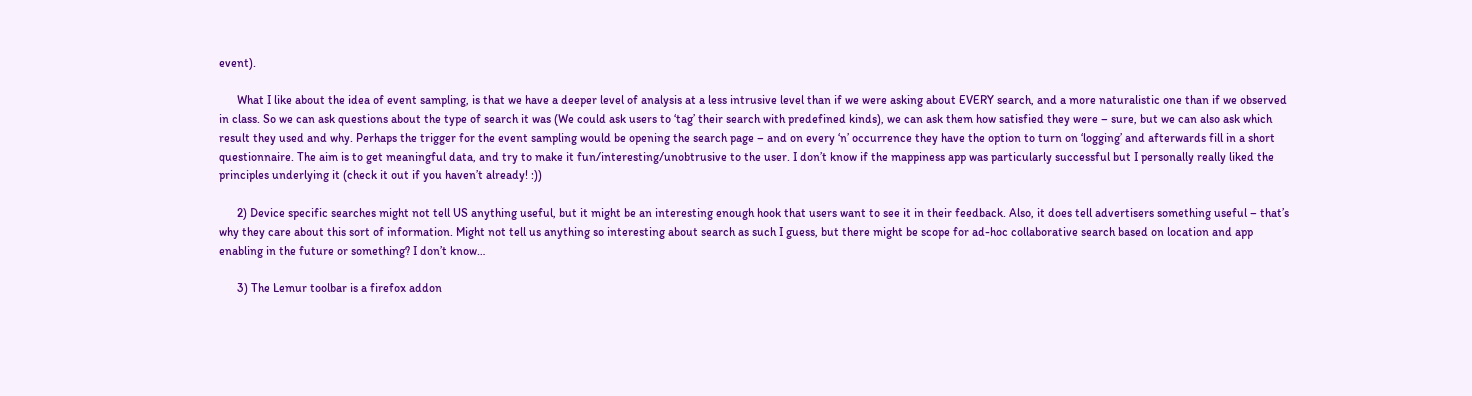event).

      What I like about the idea of event sampling, is that we have a deeper level of analysis at a less intrusive level than if we were asking about EVERY search, and a more naturalistic one than if we observed in class. So we can ask questions about the type of search it was (We could ask users to ‘tag’ their search with predefined kinds), we can ask them how satisfied they were – sure, but we can also ask which result they used and why. Perhaps the trigger for the event sampling would be opening the search page – and on every ‘n’ occurrence they have the option to turn on ‘logging’ and afterwards fill in a short questionnaire. The aim is to get meaningful data, and try to make it fun/interesting/unobtrusive to the user. I don’t know if the mappiness app was particularly successful but I personally really liked the principles underlying it (check it out if you haven’t already! :))

      2) Device specific searches might not tell US anything useful, but it might be an interesting enough hook that users want to see it in their feedback. Also, it does tell advertisers something useful – that’s why they care about this sort of information. Might not tell us anything so interesting about search as such I guess, but there might be scope for ad-hoc collaborative search based on location and app enabling in the future or something? I don’t know…

      3) The Lemur toolbar is a firefox addon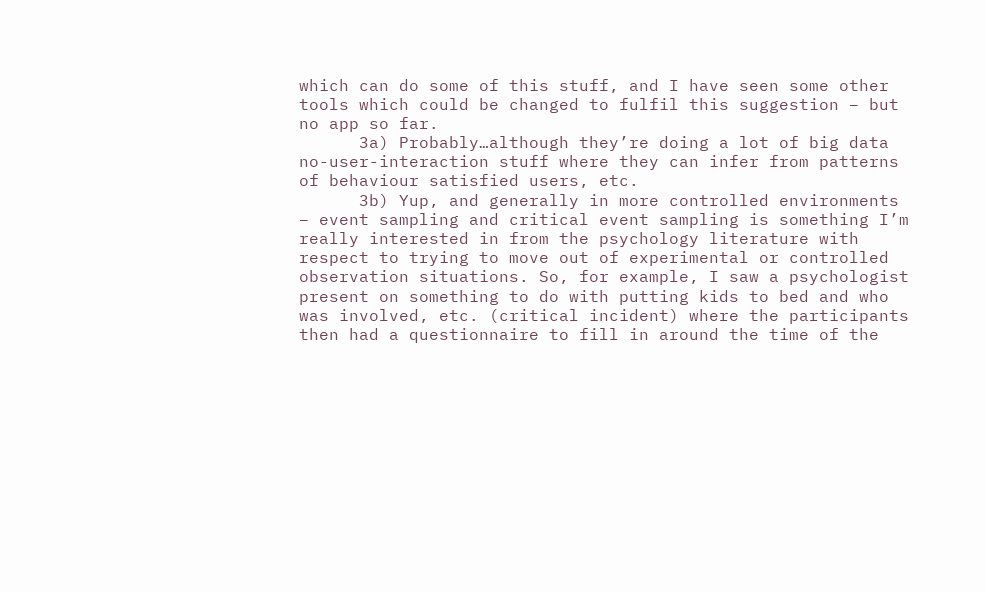which can do some of this stuff, and I have seen some other tools which could be changed to fulfil this suggestion – but no app so far.
      3a) Probably…although they’re doing a lot of big data no-user-interaction stuff where they can infer from patterns of behaviour satisfied users, etc.
      3b) Yup, and generally in more controlled environments – event sampling and critical event sampling is something I’m really interested in from the psychology literature with respect to trying to move out of experimental or controlled observation situations. So, for example, I saw a psychologist present on something to do with putting kids to bed and who was involved, etc. (critical incident) where the participants then had a questionnaire to fill in around the time of the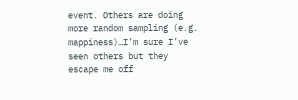event. Others are doing more random sampling (e.g. mappiness)…I’m sure I’ve seen others but they escape me off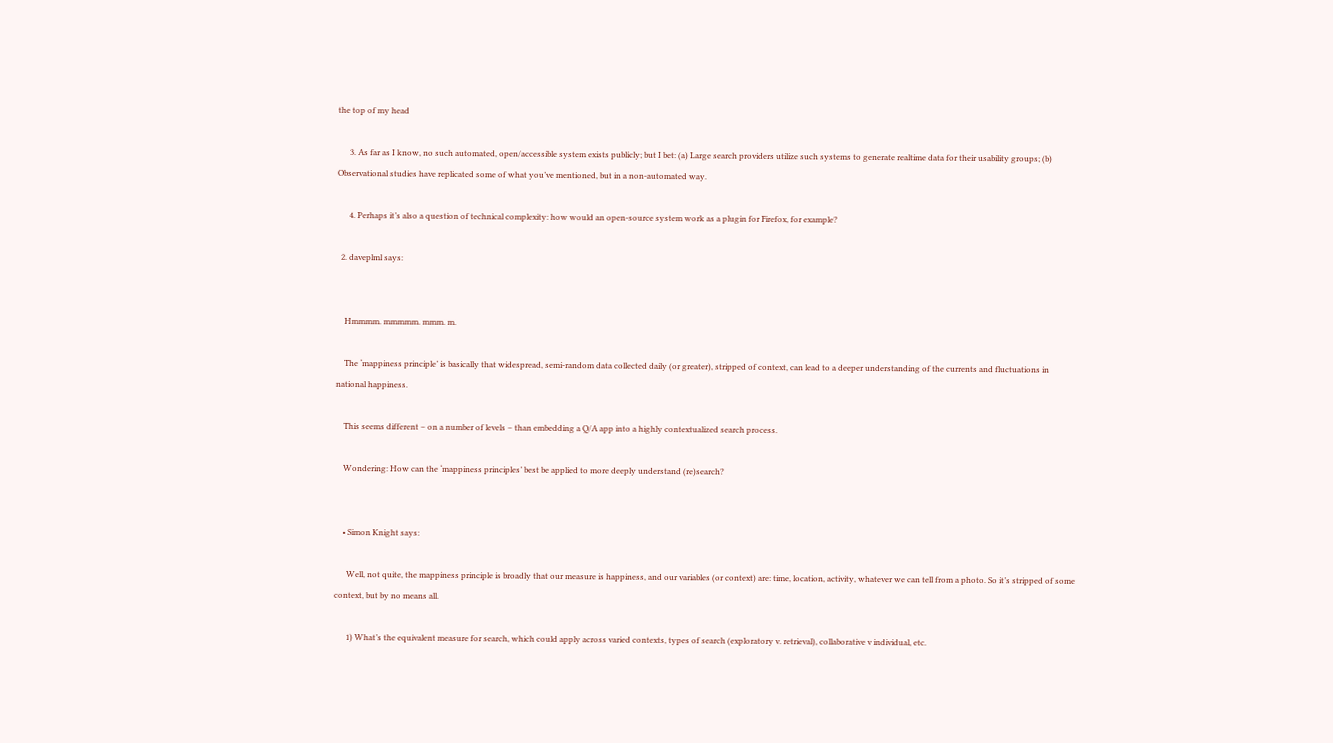the top of my head

      3. As far as I know, no such automated, open/accessible system exists publicly; but I bet: (a) Large search providers utilize such systems to generate realtime data for their usability groups; (b) Observational studies have replicated some of what you’ve mentioned, but in a non-automated way.

      4. Perhaps it’s also a question of technical complexity: how would an open-source system work as a plugin for Firefox, for example?

  2. daveplml says:


    Hmmmm. mmmmm. mmm. m.

    The ‘mappiness principle’ is basically that widespread, semi-random data collected daily (or greater), stripped of context, can lead to a deeper understanding of the currents and fluctuations in national happiness.

    This seems different – on a number of levels – than embedding a Q/A app into a highly contextualized search process.

    Wondering: How can the ‘mappiness principles’ best be applied to more deeply understand (re)search?


    • Simon Knight says:

      Well, not quite, the mappiness principle is broadly that our measure is happiness, and our variables (or context) are: time, location, activity, whatever we can tell from a photo. So it’s stripped of some context, but by no means all.

      1) What’s the equivalent measure for search, which could apply across varied contexts, types of search (exploratory v. retrieval), collaborative v individual, etc.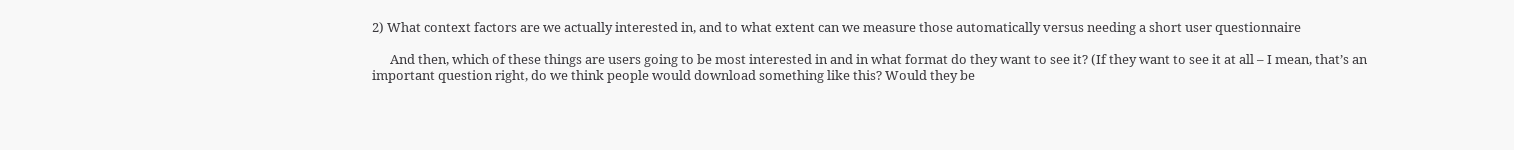2) What context factors are we actually interested in, and to what extent can we measure those automatically versus needing a short user questionnaire

      And then, which of these things are users going to be most interested in and in what format do they want to see it? (If they want to see it at all – I mean, that’s an important question right, do we think people would download something like this? Would they be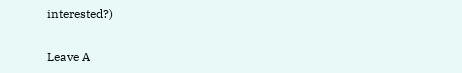interested?)

Leave A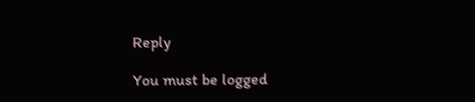Reply

You must be logged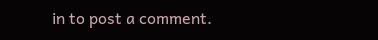in to post a comment.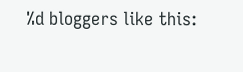%d bloggers like this: